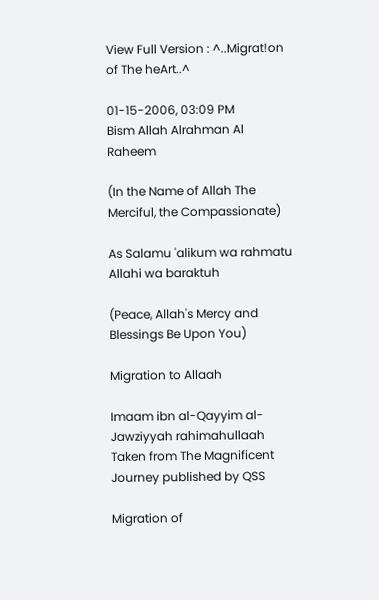View Full Version : ^..Migrat!on of The heArt..^

01-15-2006, 03:09 PM
Bism Allah Alrahman Al Raheem

(In the Name of Allah The Merciful, the Compassionate)

As Salamu 'alikum wa rahmatu Allahi wa baraktuh

(Peace, Allah's Mercy and Blessings Be Upon You)

Migration to Allaah

Imaam ibn al-Qayyim al-Jawziyyah rahimahullaah
Taken from The Magnificent Journey published by QSS

Migration of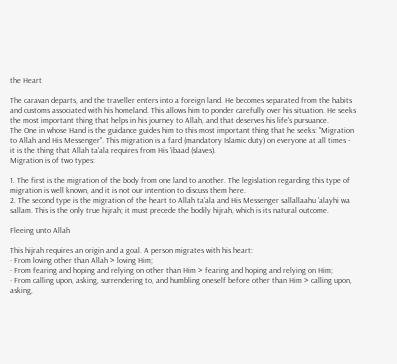the Heart

The caravan departs, and the traveller enters into a foreign land. He becomes separated from the habits and customs associated with his homeland. This allows him to ponder carefully over his situation. He seeks the most important thing that helps in his journey to Allah, and that deserves his life's pursuance.
The One in whose Hand is the guidance guides him to this most important thing that he seeks: "Migration to Allah and His Messenger". This migration is a fard (mandatory Islamic duty) on everyone at all times - it is the thing that Allah ta'ala requires from His 'ibaad (slaves).
Migration is of two types:

1. The first is the migration of the body from one land to another. The legislation regarding this type of migration is well known, and it is not our intention to discuss them here.
2. The second type is the migration of the heart to Allah ta'ala and His Messenger sallallaahu 'alayhi wa sallam. This is the only true hijrah; it must precede the bodily hijrah, which is its natural outcome.

Fleeing unto Allah

This hijrah requires an origin and a goal. A person migrates with his heart:
· From loving other than Allah > loving Him;
· From fearing and hoping and relying on other than Him > fearing and hoping and relying on Him;
· From calling upon, asking, surrendering to, and humbling oneself before other than Him > calling upon, asking,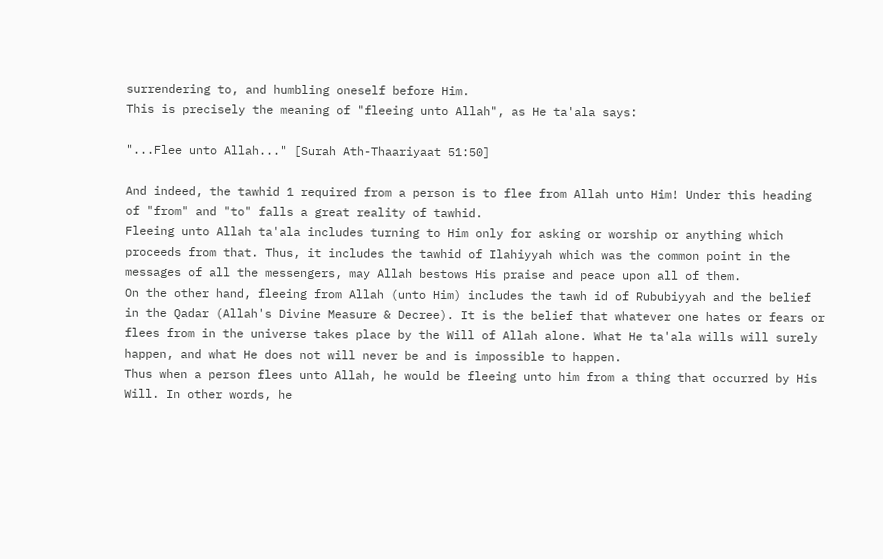surrendering to, and humbling oneself before Him.
This is precisely the meaning of "fleeing unto Allah", as He ta'ala says:

"...Flee unto Allah..." [Surah Ath-Thaariyaat 51:50]

And indeed, the tawhid 1 required from a person is to flee from Allah unto Him! Under this heading of "from" and "to" falls a great reality of tawhid.
Fleeing unto Allah ta'ala includes turning to Him only for asking or worship or anything which proceeds from that. Thus, it includes the tawhid of Ilahiyyah which was the common point in the messages of all the messengers, may Allah bestows His praise and peace upon all of them.
On the other hand, fleeing from Allah (unto Him) includes the tawh id of Rububiyyah and the belief in the Qadar (Allah's Divine Measure & Decree). It is the belief that whatever one hates or fears or flees from in the universe takes place by the Will of Allah alone. What He ta'ala wills will surely happen, and what He does not will never be and is impossible to happen.
Thus when a person flees unto Allah, he would be fleeing unto him from a thing that occurred by His Will. In other words, he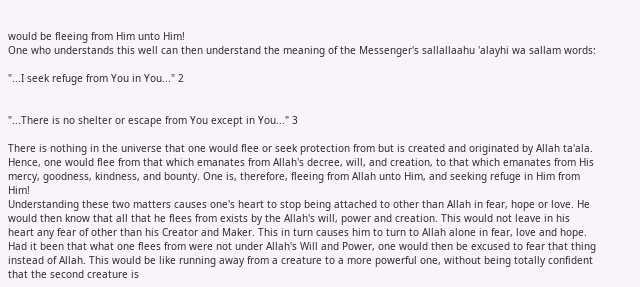would be fleeing from Him unto Him!
One who understands this well can then understand the meaning of the Messenger's sallallaahu 'alayhi wa sallam words:

"...I seek refuge from You in You..." 2


"...There is no shelter or escape from You except in You..." 3

There is nothing in the universe that one would flee or seek protection from but is created and originated by Allah ta'ala. Hence, one would flee from that which emanates from Allah's decree, will, and creation, to that which emanates from His mercy, goodness, kindness, and bounty. One is, therefore, fleeing from Allah unto Him, and seeking refuge in Him from Him!
Understanding these two matters causes one's heart to stop being attached to other than Allah in fear, hope or love. He would then know that all that he flees from exists by the Allah's will, power and creation. This would not leave in his heart any fear of other than his Creator and Maker. This in turn causes him to turn to Allah alone in fear, love and hope.
Had it been that what one flees from were not under Allah's Will and Power, one would then be excused to fear that thing instead of Allah. This would be like running away from a creature to a more powerful one, without being totally confident that the second creature is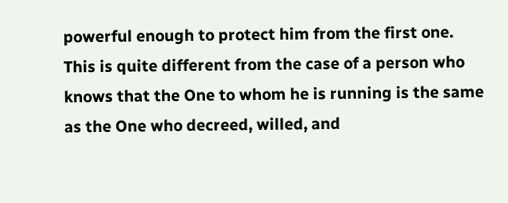powerful enough to protect him from the first one.
This is quite different from the case of a person who knows that the One to whom he is running is the same as the One who decreed, willed, and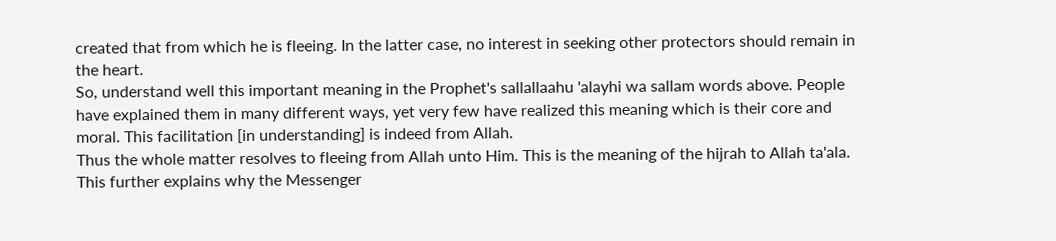created that from which he is fleeing. In the latter case, no interest in seeking other protectors should remain in the heart.
So, understand well this important meaning in the Prophet's sallallaahu 'alayhi wa sallam words above. People have explained them in many different ways, yet very few have realized this meaning which is their core and moral. This facilitation [in understanding] is indeed from Allah.
Thus the whole matter resolves to fleeing from Allah unto Him. This is the meaning of the hijrah to Allah ta'ala. This further explains why the Messenger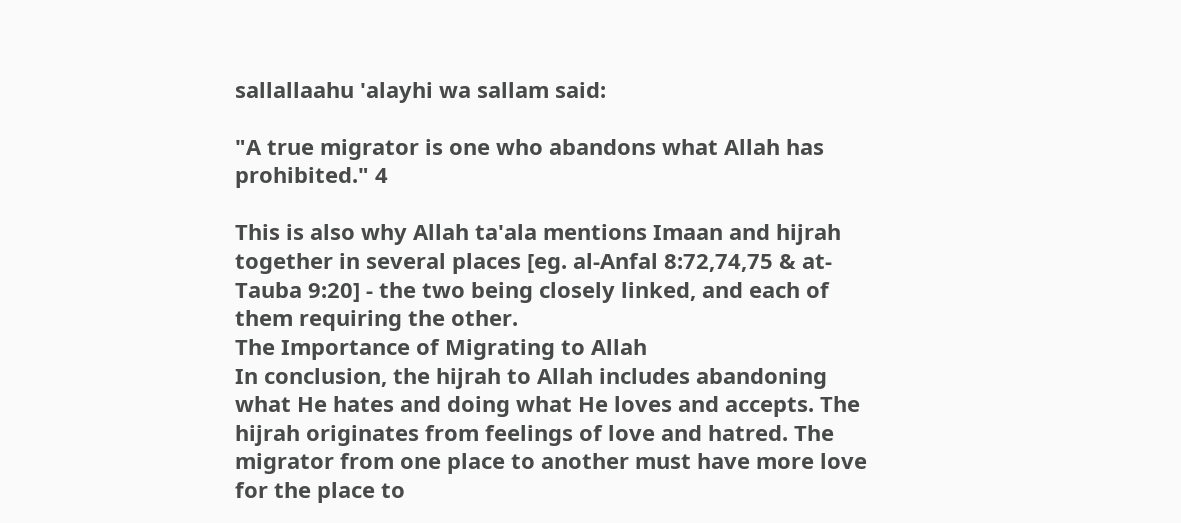sallallaahu 'alayhi wa sallam said:

"A true migrator is one who abandons what Allah has prohibited." 4

This is also why Allah ta'ala mentions Imaan and hijrah together in several places [eg. al-Anfal 8:72,74,75 & at-Tauba 9:20] - the two being closely linked, and each of them requiring the other.
The Importance of Migrating to Allah
In conclusion, the hijrah to Allah includes abandoning what He hates and doing what He loves and accepts. The hijrah originates from feelings of love and hatred. The migrator from one place to another must have more love for the place to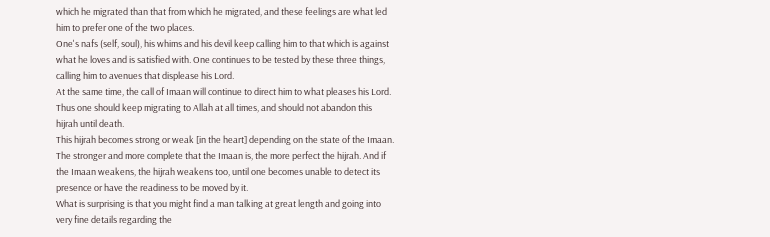which he migrated than that from which he migrated, and these feelings are what led him to prefer one of the two places.
One's nafs (self, soul), his whims and his devil keep calling him to that which is against what he loves and is satisfied with. One continues to be tested by these three things, calling him to avenues that displease his Lord.
At the same time, the call of Imaan will continue to direct him to what pleases his Lord. Thus one should keep migrating to Allah at all times, and should not abandon this hijrah until death.
This hijrah becomes strong or weak [in the heart] depending on the state of the Imaan. The stronger and more complete that the Imaan is, the more perfect the hijrah. And if the Imaan weakens, the hijrah weakens too, until one becomes unable to detect its presence or have the readiness to be moved by it.
What is surprising is that you might find a man talking at great length and going into very fine details regarding the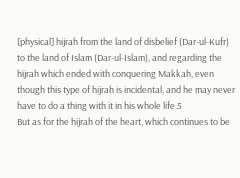[physical] hijrah from the land of disbelief (Dar-ul-Kufr) to the land of Islam (Dar-ul-Islam), and regarding the hijrah which ended with conquering Makkah, even though this type of hijrah is incidental, and he may never have to do a thing with it in his whole life.5
But as for the hijrah of the heart, which continues to be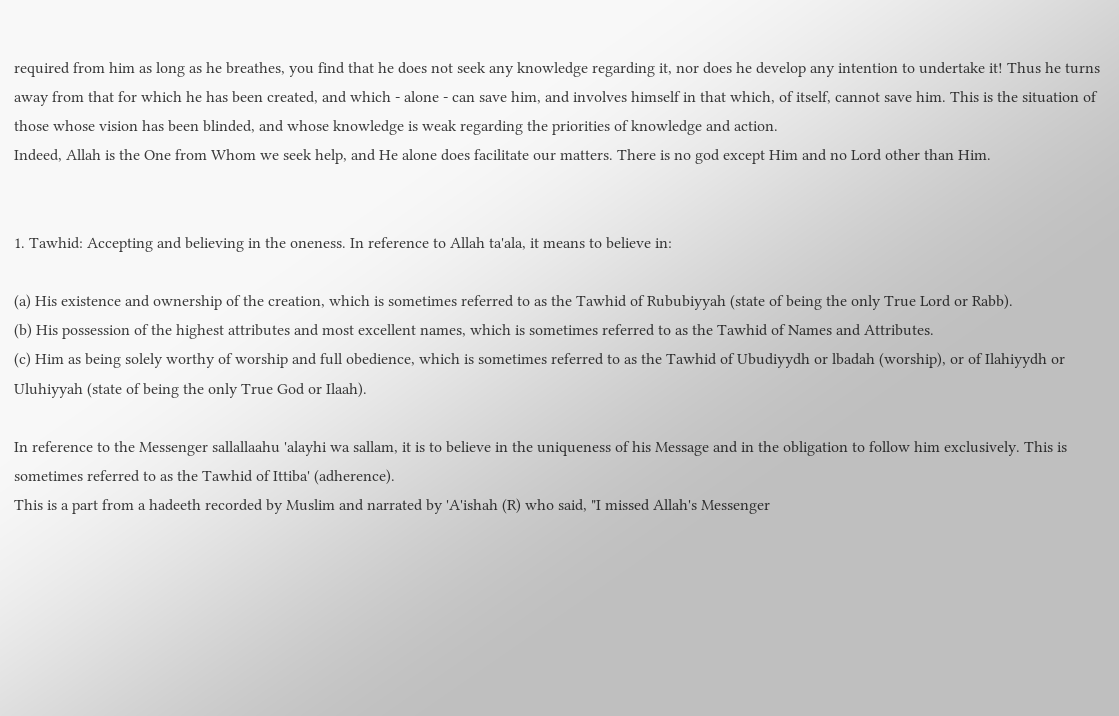required from him as long as he breathes, you find that he does not seek any knowledge regarding it, nor does he develop any intention to undertake it! Thus he turns away from that for which he has been created, and which - alone - can save him, and involves himself in that which, of itself, cannot save him. This is the situation of those whose vision has been blinded, and whose knowledge is weak regarding the priorities of knowledge and action.
Indeed, Allah is the One from Whom we seek help, and He alone does facilitate our matters. There is no god except Him and no Lord other than Him.


1. Tawhid: Accepting and believing in the oneness. In reference to Allah ta'ala, it means to believe in:

(a) His existence and ownership of the creation, which is sometimes referred to as the Tawhid of Rububiyyah (state of being the only True Lord or Rabb).
(b) His possession of the highest attributes and most excellent names, which is sometimes referred to as the Tawhid of Names and Attributes.
(c) Him as being solely worthy of worship and full obedience, which is sometimes referred to as the Tawhid of Ubudiyydh or lbadah (worship), or of Ilahiyydh or Uluhiyyah (state of being the only True God or Ilaah).

In reference to the Messenger sallallaahu 'alayhi wa sallam, it is to believe in the uniqueness of his Message and in the obligation to follow him exclusively. This is sometimes referred to as the Tawhid of Ittiba' (adherence).
This is a part from a hadeeth recorded by Muslim and narrated by 'A'ishah (R) who said, "I missed Allah's Messenger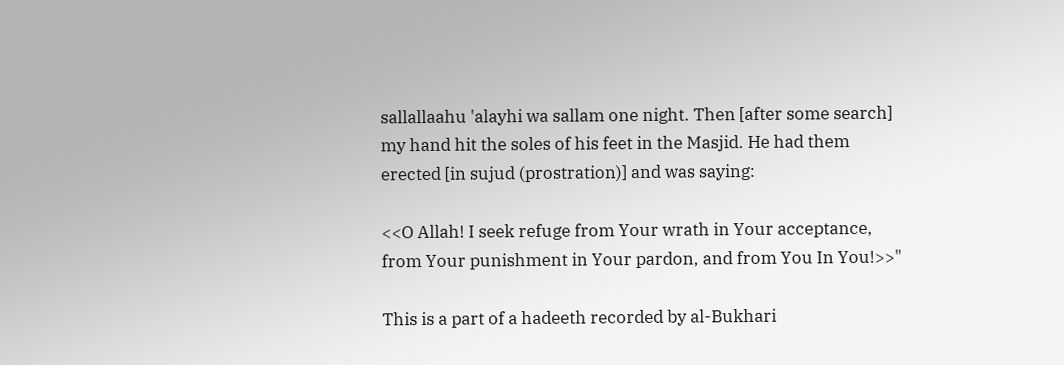sallallaahu 'alayhi wa sallam one night. Then [after some search] my hand hit the soles of his feet in the Masjid. He had them erected [in sujud (prostration)] and was saying:

<<O Allah! I seek refuge from Your wrath in Your acceptance, from Your punishment in Your pardon, and from You In You!>>"

This is a part of a hadeeth recorded by al-Bukhari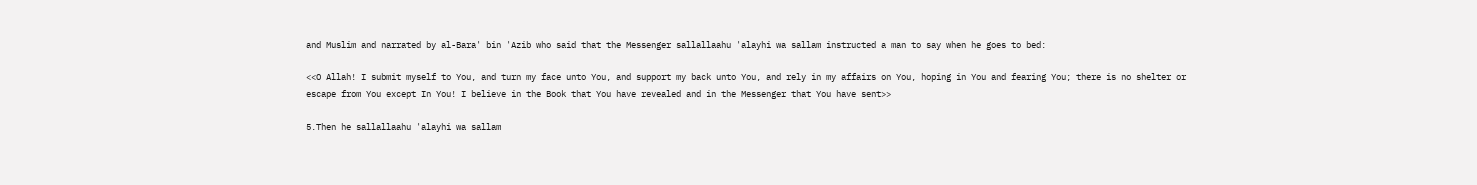and Muslim and narrated by al-Bara' bin 'Azib who said that the Messenger sallallaahu 'alayhi wa sallam instructed a man to say when he goes to bed:

<<O Allah! I submit myself to You, and turn my face unto You, and support my back unto You, and rely in my affairs on You, hoping in You and fearing You; there is no shelter or escape from You except In You! I believe in the Book that You have revealed and in the Messenger that You have sent>>

5.Then he sallallaahu 'alayhi wa sallam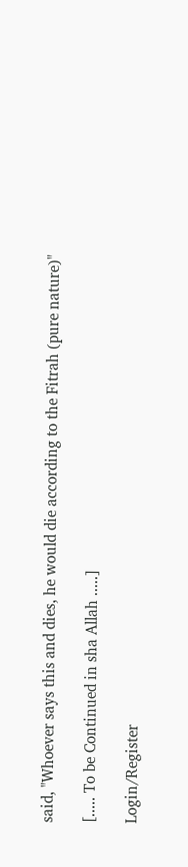said, "Whoever says this and dies, he would die according to the Fitrah (pure nature)"

[..... To be Continued in sha Allah .....]

Login/Register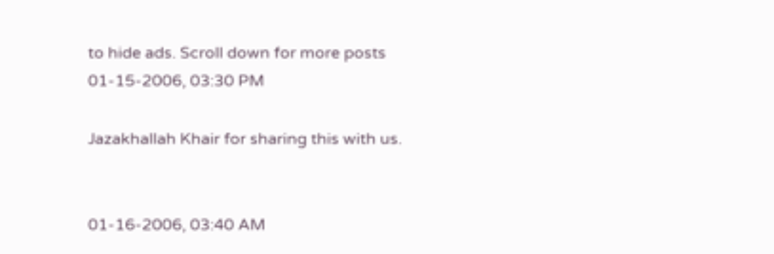to hide ads. Scroll down for more posts
01-15-2006, 03:30 PM

Jazakhallah Khair for sharing this with us.


01-16-2006, 03:40 AM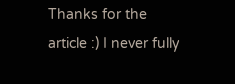Thanks for the article :) I never fully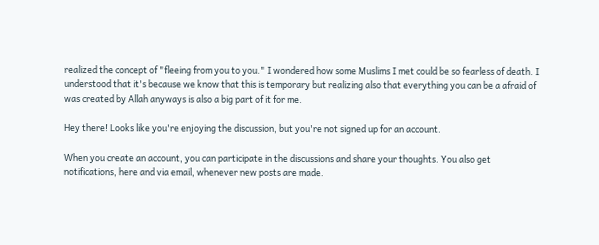realized the concept of "fleeing from you to you." I wondered how some Muslims I met could be so fearless of death. I understood that it's because we know that this is temporary but realizing also that everything you can be a afraid of was created by Allah anyways is also a big part of it for me.

Hey there! Looks like you're enjoying the discussion, but you're not signed up for an account.

When you create an account, you can participate in the discussions and share your thoughts. You also get notifications, here and via email, whenever new posts are made.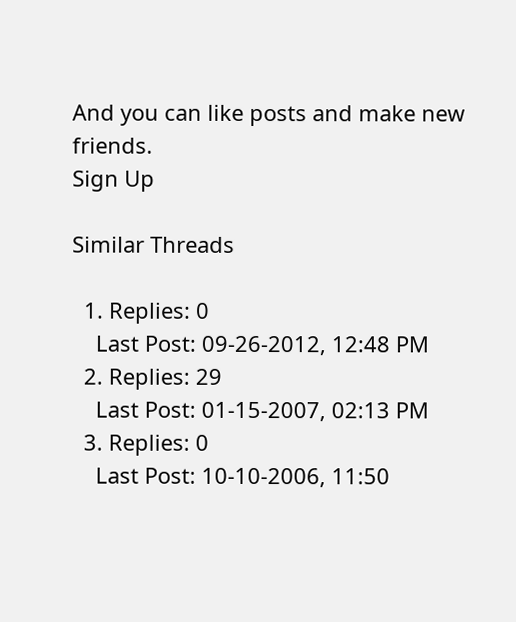And you can like posts and make new friends.
Sign Up

Similar Threads

  1. Replies: 0
    Last Post: 09-26-2012, 12:48 PM
  2. Replies: 29
    Last Post: 01-15-2007, 02:13 PM
  3. Replies: 0
    Last Post: 10-10-2006, 11:50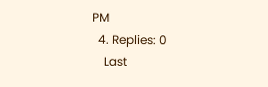PM
  4. Replies: 0
    Last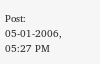Post: 05-01-2006, 05:27 PM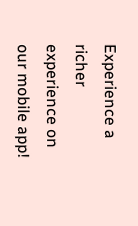Experience a richer experience on our mobile app!